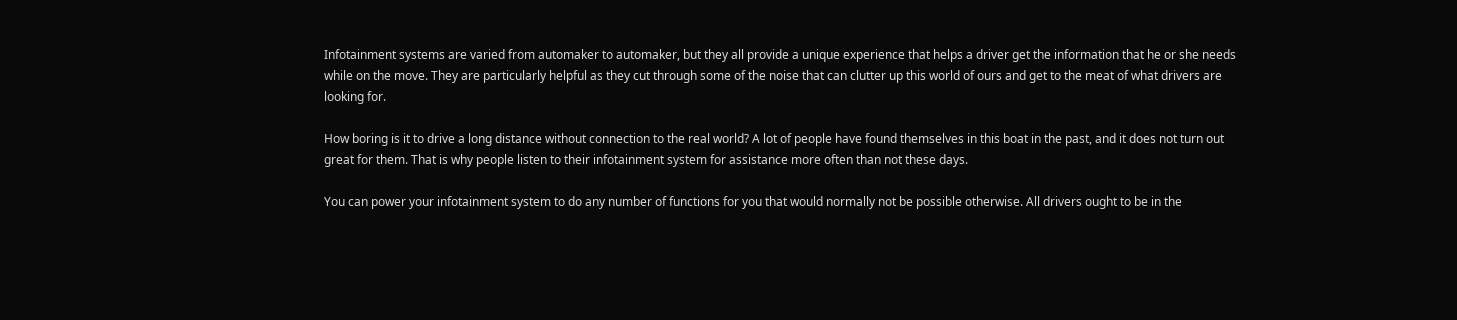Infotainment systems are varied from automaker to automaker, but they all provide a unique experience that helps a driver get the information that he or she needs while on the move. They are particularly helpful as they cut through some of the noise that can clutter up this world of ours and get to the meat of what drivers are looking for.

How boring is it to drive a long distance without connection to the real world? A lot of people have found themselves in this boat in the past, and it does not turn out great for them. That is why people listen to their infotainment system for assistance more often than not these days.

You can power your infotainment system to do any number of functions for you that would normally not be possible otherwise. All drivers ought to be in the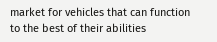market for vehicles that can function to the best of their abilities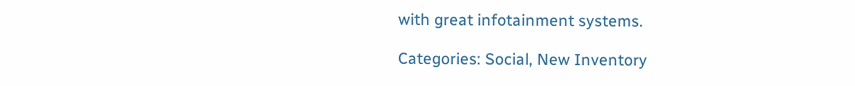with great infotainment systems.

Categories: Social, New Inventory